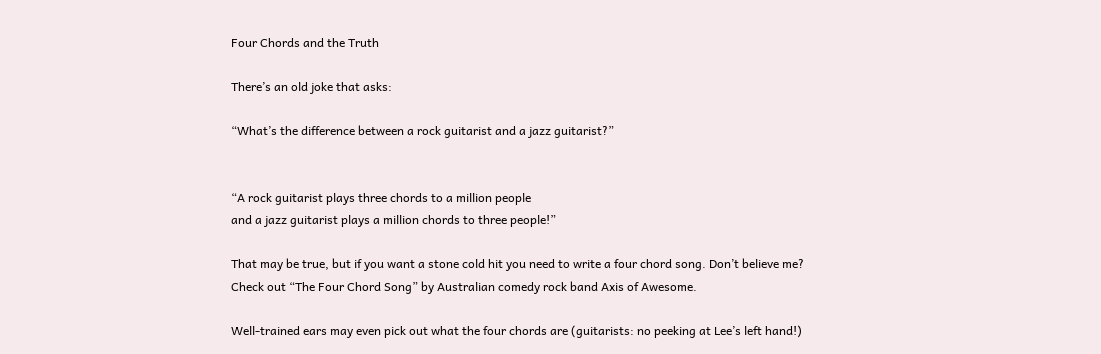Four Chords and the Truth

There’s an old joke that asks:

“What’s the difference between a rock guitarist and a jazz guitarist?”


“A rock guitarist plays three chords to a million people
and a jazz guitarist plays a million chords to three people!”

That may be true, but if you want a stone cold hit you need to write a four chord song. Don’t believe me? Check out “The Four Chord Song” by Australian comedy rock band Axis of Awesome.

Well-trained ears may even pick out what the four chords are (guitarists: no peeking at Lee’s left hand!)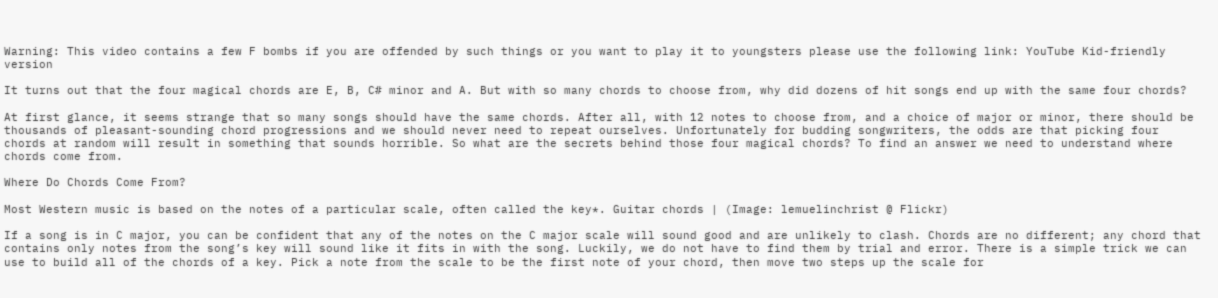Warning: This video contains a few F bombs if you are offended by such things or you want to play it to youngsters please use the following link: YouTube Kid-friendly version

It turns out that the four magical chords are E, B, C# minor and A. But with so many chords to choose from, why did dozens of hit songs end up with the same four chords?

At first glance, it seems strange that so many songs should have the same chords. After all, with 12 notes to choose from, and a choice of major or minor, there should be thousands of pleasant-sounding chord progressions and we should never need to repeat ourselves. Unfortunately for budding songwriters, the odds are that picking four chords at random will result in something that sounds horrible. So what are the secrets behind those four magical chords? To find an answer we need to understand where chords come from.

Where Do Chords Come From?

Most Western music is based on the notes of a particular scale, often called the key*. Guitar chords | (Image: lemuelinchrist @ Flickr)

If a song is in C major, you can be confident that any of the notes on the C major scale will sound good and are unlikely to clash. Chords are no different; any chord that contains only notes from the song’s key will sound like it fits in with the song. Luckily, we do not have to find them by trial and error. There is a simple trick we can use to build all of the chords of a key. Pick a note from the scale to be the first note of your chord, then move two steps up the scale for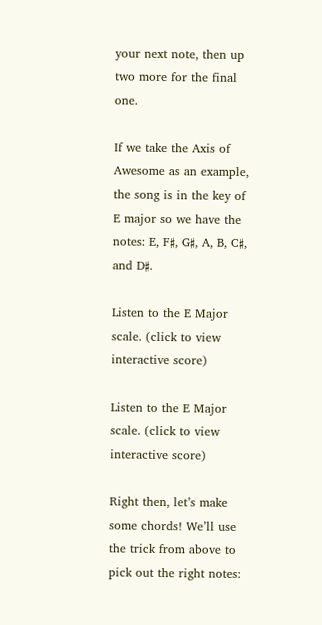your next note, then up two more for the final one.

If we take the Axis of Awesome as an example, the song is in the key of E major so we have the notes: E, F♯, G♯, A, B, C♯, and D♯.

Listen to the E Major scale. (click to view interactive score)

Listen to the E Major scale. (click to view interactive score)

Right then, let’s make some chords! We’ll use the trick from above to pick out the right notes: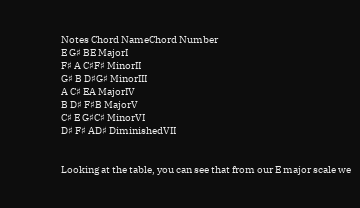Notes Chord NameChord Number
E G♯ BE MajorI
F♯ A C♯F♯ MinorII
G♯ B D♯G♯ MinorIII
A C♯ EA MajorIV
B D♯ F♯B MajorV
C♯ E G♯C♯ MinorVI
D♯ F♯ AD♯ DiminishedVII


Looking at the table, you can see that from our E major scale we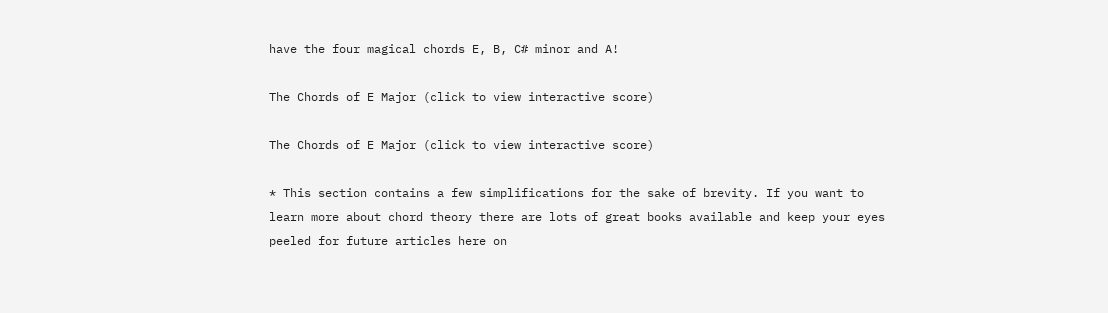have the four magical chords E, B, C# minor and A!

The Chords of E Major (click to view interactive score)

The Chords of E Major (click to view interactive score)

* This section contains a few simplifications for the sake of brevity. If you want to learn more about chord theory there are lots of great books available and keep your eyes peeled for future articles here on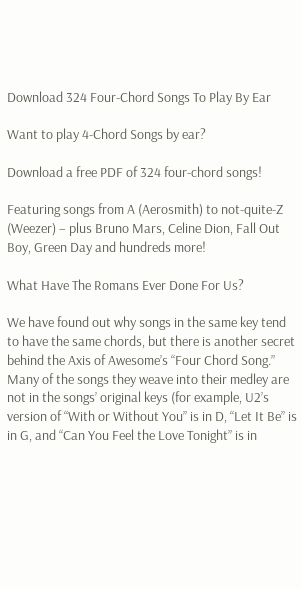Download 324 Four-Chord Songs To Play By Ear

Want to play 4-Chord Songs by ear?

Download a free PDF of 324 four-chord songs!

Featuring songs from A (Aerosmith) to not-quite-Z (Weezer) – plus Bruno Mars, Celine Dion, Fall Out Boy, Green Day and hundreds more!

What Have The Romans Ever Done For Us?

We have found out why songs in the same key tend to have the same chords, but there is another secret behind the Axis of Awesome’s “Four Chord Song.” Many of the songs they weave into their medley are not in the songs’ original keys (for example, U2’s version of “With or Without You” is in D, “Let It Be” is in G, and “Can You Feel the Love Tonight” is in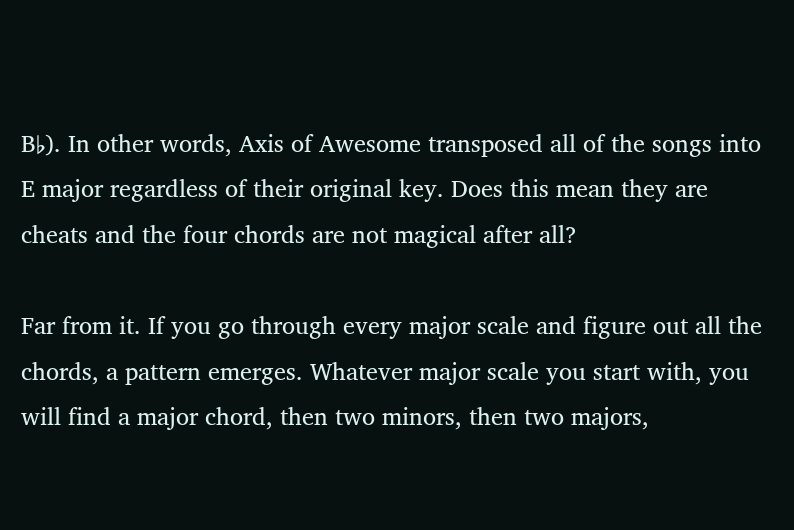B♭). In other words, Axis of Awesome transposed all of the songs into E major regardless of their original key. Does this mean they are cheats and the four chords are not magical after all?

Far from it. If you go through every major scale and figure out all the chords, a pattern emerges. Whatever major scale you start with, you will find a major chord, then two minors, then two majors,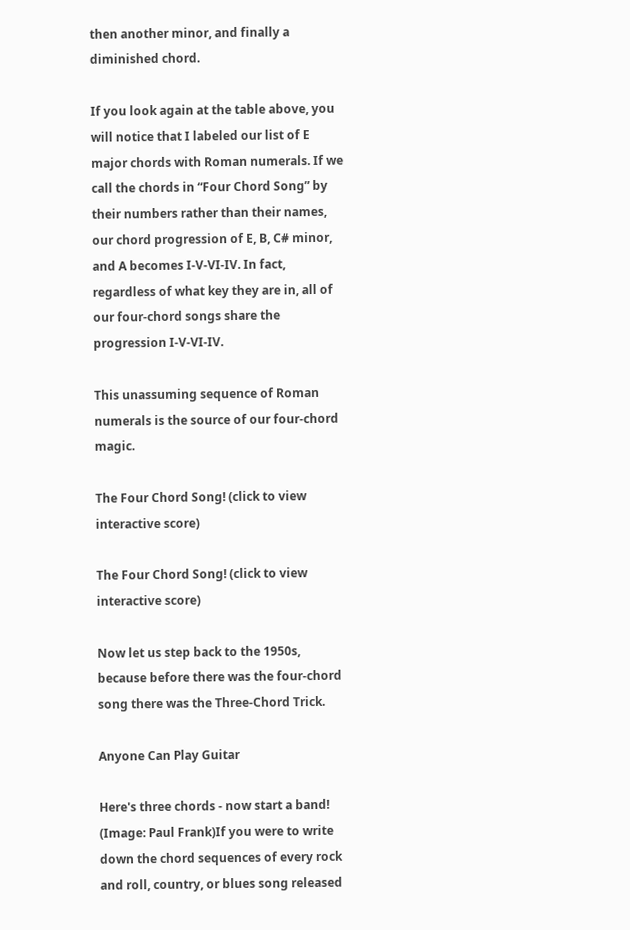then another minor, and finally a diminished chord.

If you look again at the table above, you will notice that I labeled our list of E major chords with Roman numerals. If we call the chords in “Four Chord Song” by their numbers rather than their names, our chord progression of E, B, C# minor, and A becomes I-V-VI-IV. In fact, regardless of what key they are in, all of our four-chord songs share the progression I-V-VI-IV.

This unassuming sequence of Roman numerals is the source of our four-chord magic.

The Four Chord Song! (click to view interactive score)

The Four Chord Song! (click to view interactive score)

Now let us step back to the 1950s, because before there was the four-chord song there was the Three-Chord Trick.

Anyone Can Play Guitar

Here's three chords - now start a band! (Image: Paul Frank)If you were to write down the chord sequences of every rock and roll, country, or blues song released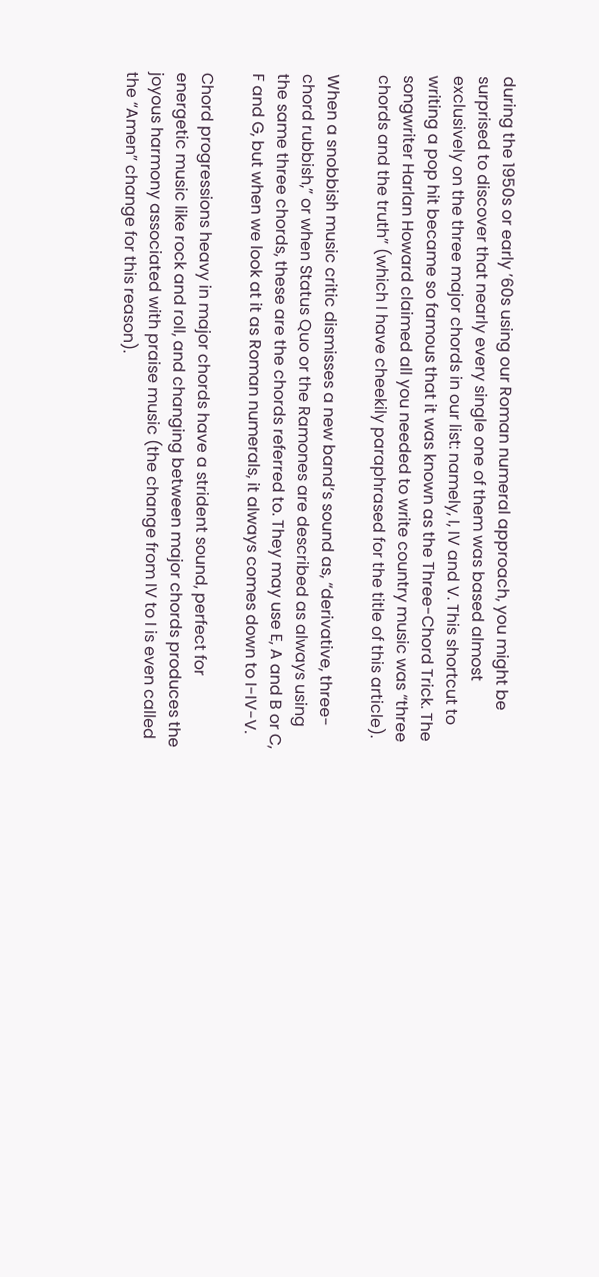during the 1950s or early ’60s using our Roman numeral approach, you might be surprised to discover that nearly every single one of them was based almost exclusively on the three major chords in our list: namely, I, IV and V. This shortcut to writing a pop hit became so famous that it was known as the Three-Chord Trick. The songwriter Harlan Howard claimed all you needed to write country music was “three chords and the truth” (which I have cheekily paraphrased for the title of this article).

When a snobbish music critic dismisses a new band’s sound as, “derivative, three-chord rubbish,” or when Status Quo or the Ramones are described as always using the same three chords, these are the chords referred to. They may use E, A and B or C, F and G, but when we look at it as Roman numerals, it always comes down to I-IV-V.

Chord progressions heavy in major chords have a strident sound, perfect for energetic music like rock and roll, and changing between major chords produces the joyous harmony associated with praise music (the change from IV to I is even called the “Amen” change for this reason).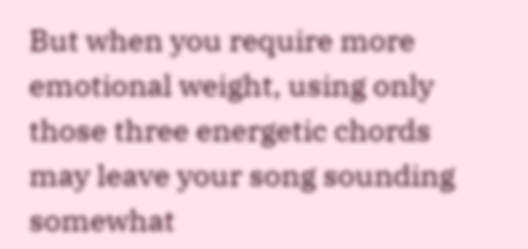But when you require more emotional weight, using only those three energetic chords may leave your song sounding somewhat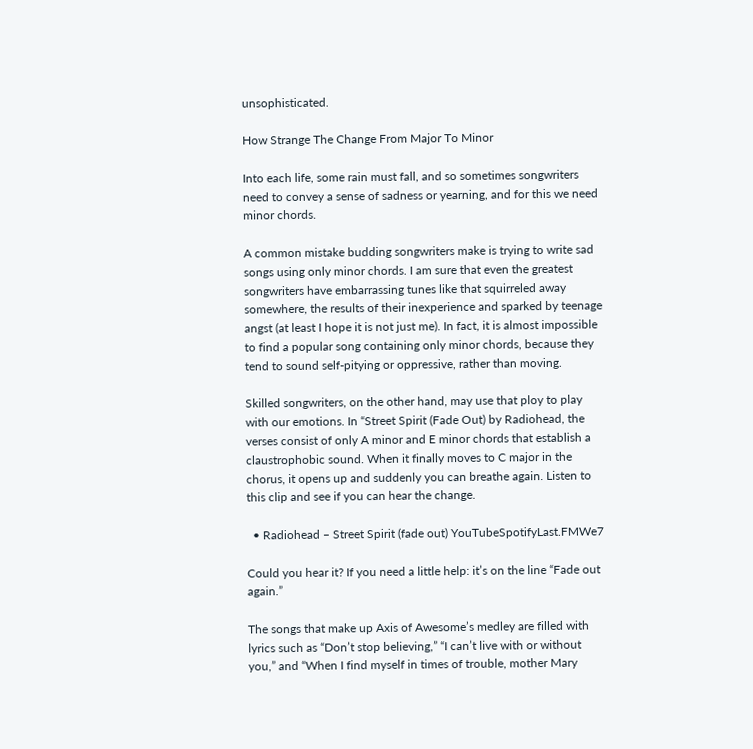unsophisticated.

How Strange The Change From Major To Minor

Into each life, some rain must fall, and so sometimes songwriters need to convey a sense of sadness or yearning, and for this we need minor chords.

A common mistake budding songwriters make is trying to write sad songs using only minor chords. I am sure that even the greatest songwriters have embarrassing tunes like that squirreled away somewhere, the results of their inexperience and sparked by teenage angst (at least I hope it is not just me). In fact, it is almost impossible to find a popular song containing only minor chords, because they tend to sound self-pitying or oppressive, rather than moving.

Skilled songwriters, on the other hand, may use that ploy to play with our emotions. In “Street Spirit (Fade Out) by Radiohead, the verses consist of only A minor and E minor chords that establish a claustrophobic sound. When it finally moves to C major in the chorus, it opens up and suddenly you can breathe again. Listen to this clip and see if you can hear the change.

  • Radiohead – Street Spirit (fade out) YouTubeSpotifyLast.FMWe7

Could you hear it? If you need a little help: it’s on the line “Fade out again.”

The songs that make up Axis of Awesome’s medley are filled with lyrics such as “Don’t stop believing,” “I can’t live with or without you,” and “When I find myself in times of trouble, mother Mary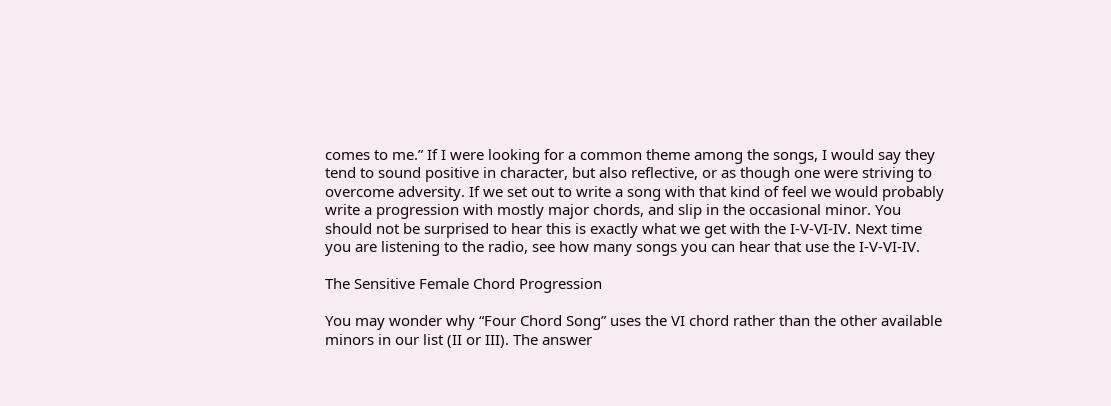comes to me.” If I were looking for a common theme among the songs, I would say they tend to sound positive in character, but also reflective, or as though one were striving to overcome adversity. If we set out to write a song with that kind of feel we would probably write a progression with mostly major chords, and slip in the occasional minor. You should not be surprised to hear this is exactly what we get with the I-V-VI-IV. Next time you are listening to the radio, see how many songs you can hear that use the I-V-VI-IV.

The Sensitive Female Chord Progression

You may wonder why “Four Chord Song” uses the VI chord rather than the other available minors in our list (II or III). The answer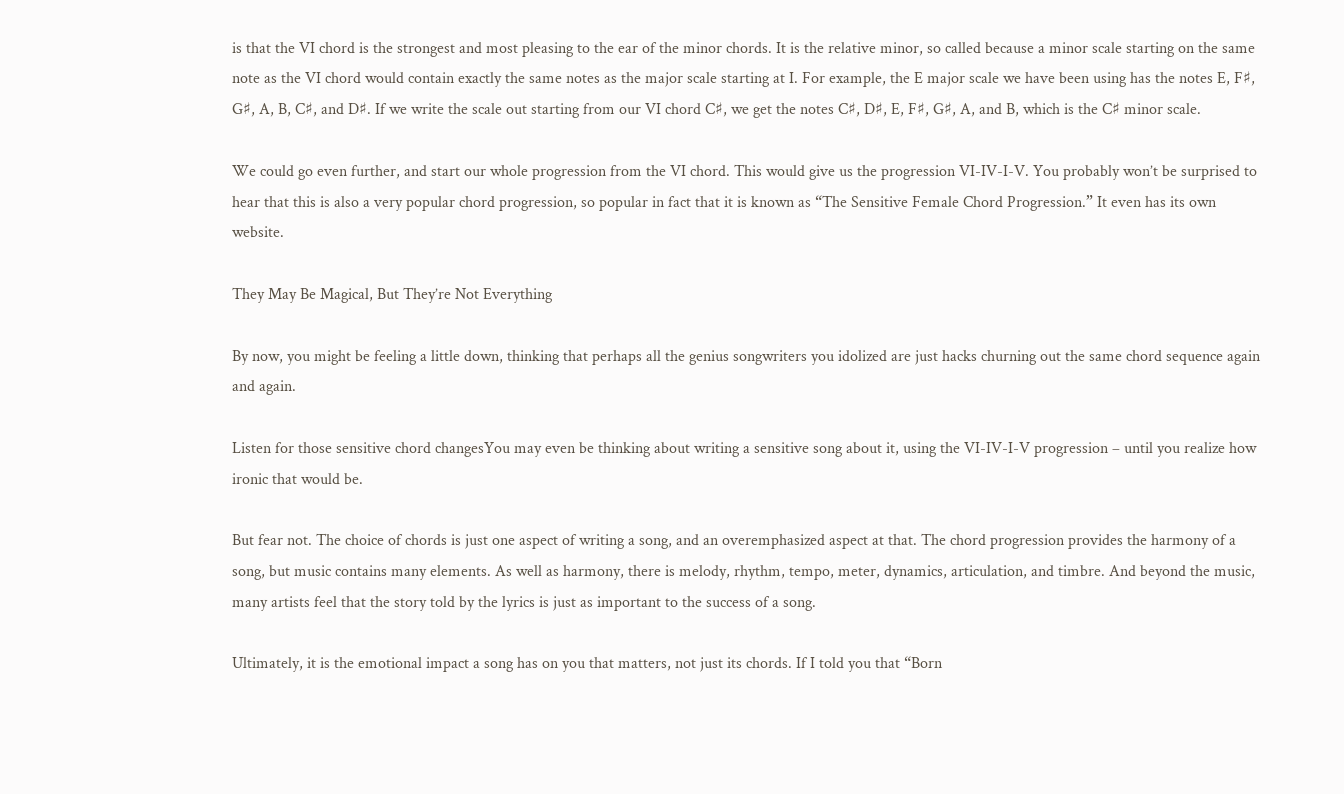is that the VI chord is the strongest and most pleasing to the ear of the minor chords. It is the relative minor, so called because a minor scale starting on the same note as the VI chord would contain exactly the same notes as the major scale starting at I. For example, the E major scale we have been using has the notes E, F♯, G♯, A, B, C♯, and D♯. If we write the scale out starting from our VI chord C♯, we get the notes C♯, D♯, E, F♯, G♯, A, and B, which is the C♯ minor scale.

We could go even further, and start our whole progression from the VI chord. This would give us the progression VI-IV-I-V. You probably won’t be surprised to hear that this is also a very popular chord progression, so popular in fact that it is known as “The Sensitive Female Chord Progression.” It even has its own website.

They May Be Magical, But They’re Not Everything

By now, you might be feeling a little down, thinking that perhaps all the genius songwriters you idolized are just hacks churning out the same chord sequence again and again.

Listen for those sensitive chord changesYou may even be thinking about writing a sensitive song about it, using the VI-IV-I-V progression – until you realize how ironic that would be.

But fear not. The choice of chords is just one aspect of writing a song, and an overemphasized aspect at that. The chord progression provides the harmony of a song, but music contains many elements. As well as harmony, there is melody, rhythm, tempo, meter, dynamics, articulation, and timbre. And beyond the music, many artists feel that the story told by the lyrics is just as important to the success of a song.

Ultimately, it is the emotional impact a song has on you that matters, not just its chords. If I told you that “Born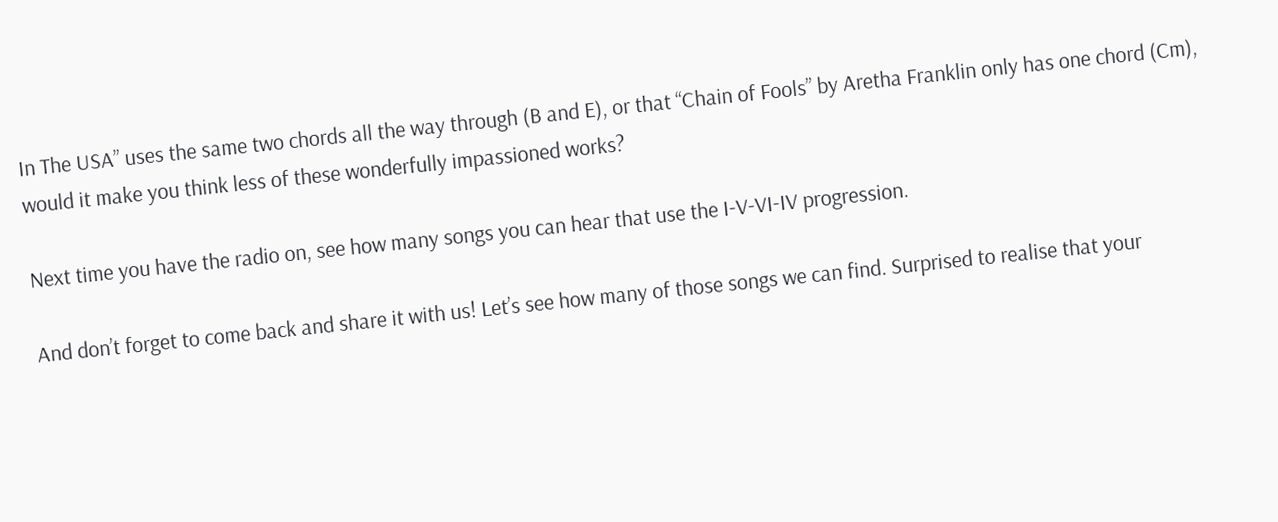In The USA” uses the same two chords all the way through (B and E), or that “Chain of Fools” by Aretha Franklin only has one chord (Cm), would it make you think less of these wonderfully impassioned works?

Next time you have the radio on, see how many songs you can hear that use the I-V-VI-IV progression.

And don’t forget to come back and share it with us! Let’s see how many of those songs we can find. Surprised to realise that your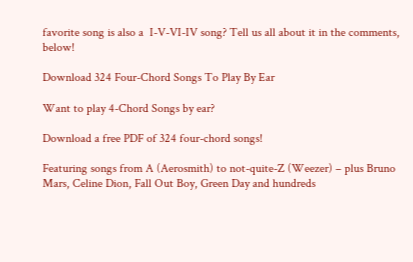favorite song is also a  I-V-VI-IV song? Tell us all about it in the comments, below!

Download 324 Four-Chord Songs To Play By Ear

Want to play 4-Chord Songs by ear?

Download a free PDF of 324 four-chord songs!

Featuring songs from A (Aerosmith) to not-quite-Z (Weezer) – plus Bruno Mars, Celine Dion, Fall Out Boy, Green Day and hundreds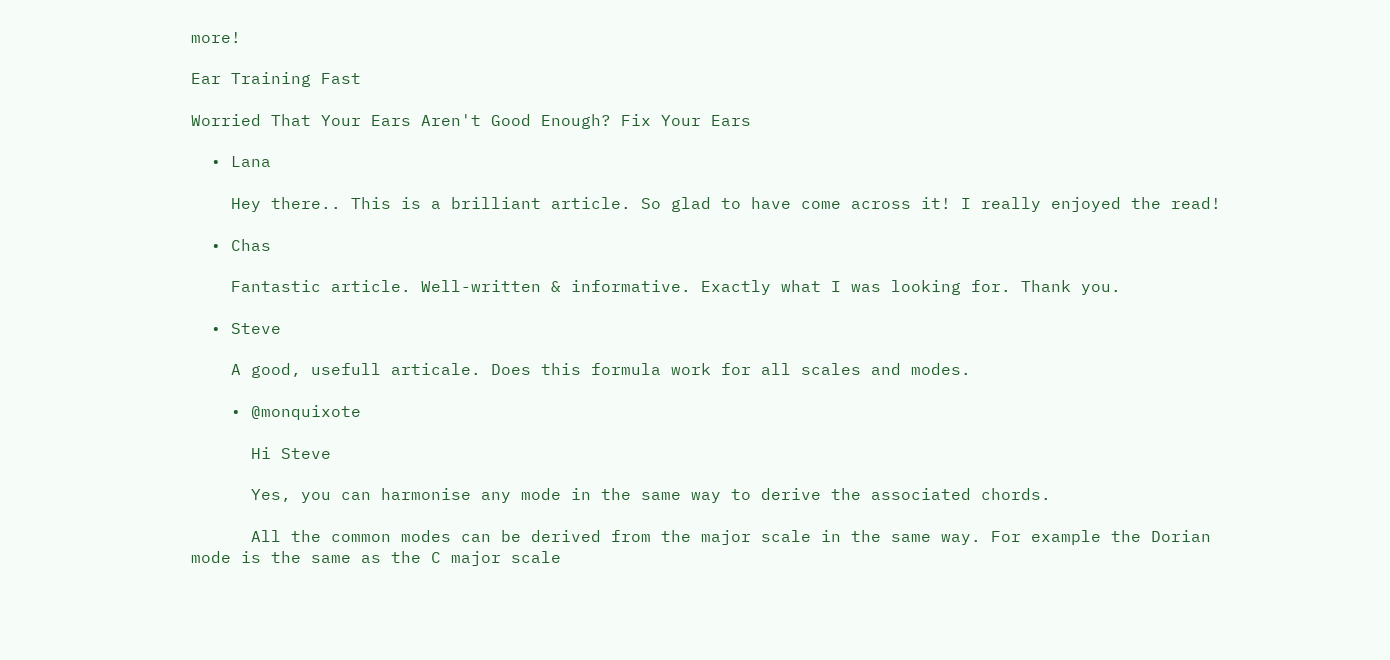more!

Ear Training Fast

Worried That Your Ears Aren't Good Enough? Fix Your Ears

  • Lana

    Hey there.. This is a brilliant article. So glad to have come across it! I really enjoyed the read!

  • Chas

    Fantastic article. Well-written & informative. Exactly what I was looking for. Thank you.

  • Steve

    A good, usefull articale. Does this formula work for all scales and modes.

    • @monquixote

      Hi Steve

      Yes, you can harmonise any mode in the same way to derive the associated chords.

      All the common modes can be derived from the major scale in the same way. For example the Dorian mode is the same as the C major scale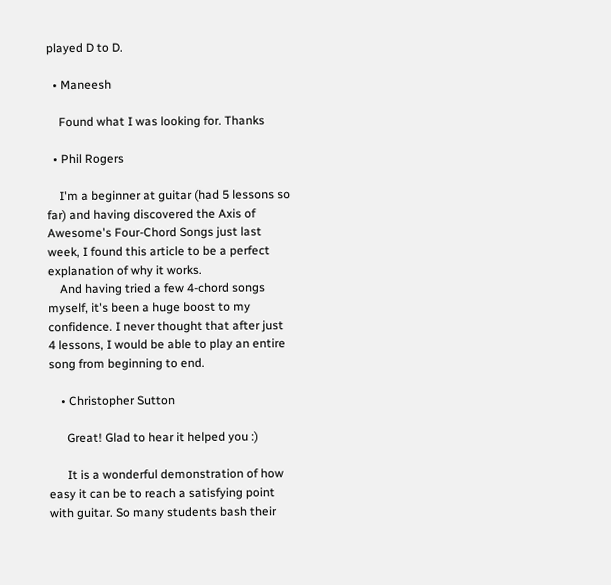played D to D.

  • Maneesh

    Found what I was looking for. Thanks

  • Phil Rogers

    I'm a beginner at guitar (had 5 lessons so far) and having discovered the Axis of Awesome's Four-Chord Songs just last week, I found this article to be a perfect explanation of why it works.
    And having tried a few 4-chord songs myself, it's been a huge boost to my confidence. I never thought that after just 4 lessons, I would be able to play an entire song from beginning to end.

    • Christopher Sutton

      Great! Glad to hear it helped you :)

      It is a wonderful demonstration of how easy it can be to reach a satisfying point with guitar. So many students bash their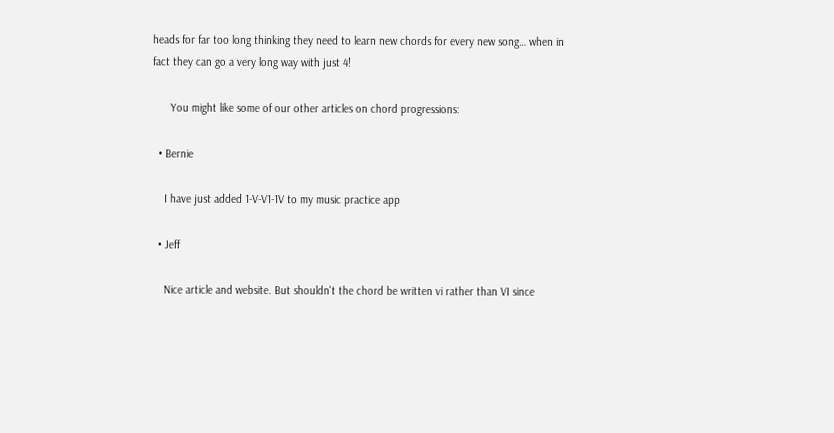heads for far too long thinking they need to learn new chords for every new song… when in fact they can go a very long way with just 4!

      You might like some of our other articles on chord progressions:

  • Bernie

    I have just added 1-V-V1-1V to my music practice app

  • Jeff

    Nice article and website. But shouldn't the chord be written vi rather than VI since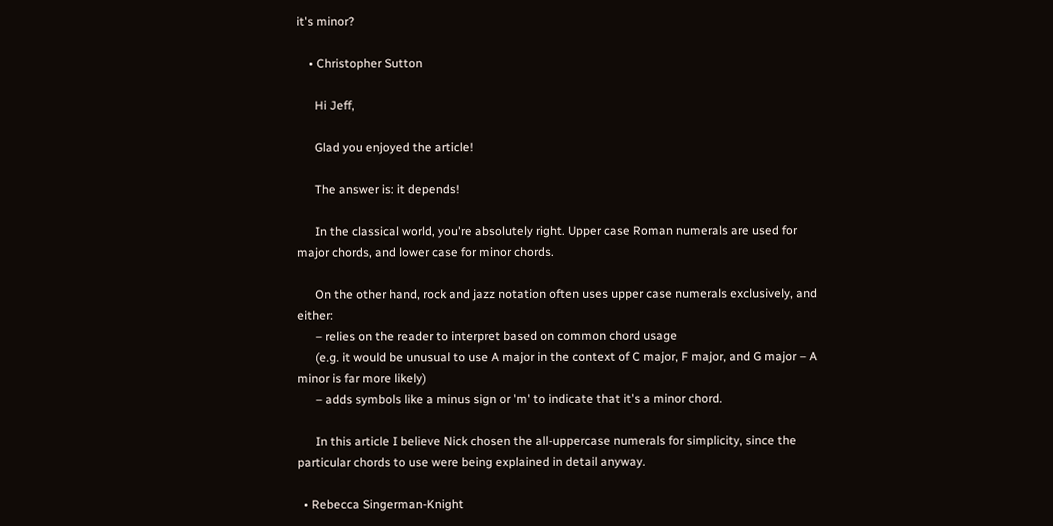it's minor?

    • Christopher Sutton

      Hi Jeff,

      Glad you enjoyed the article!

      The answer is: it depends!

      In the classical world, you're absolutely right. Upper case Roman numerals are used for major chords, and lower case for minor chords.

      On the other hand, rock and jazz notation often uses upper case numerals exclusively, and either:
      – relies on the reader to interpret based on common chord usage
      (e.g. it would be unusual to use A major in the context of C major, F major, and G major – A minor is far more likely)
      – adds symbols like a minus sign or 'm' to indicate that it's a minor chord.

      In this article I believe Nick chosen the all-uppercase numerals for simplicity, since the particular chords to use were being explained in detail anyway.

  • Rebecca Singerman-Knight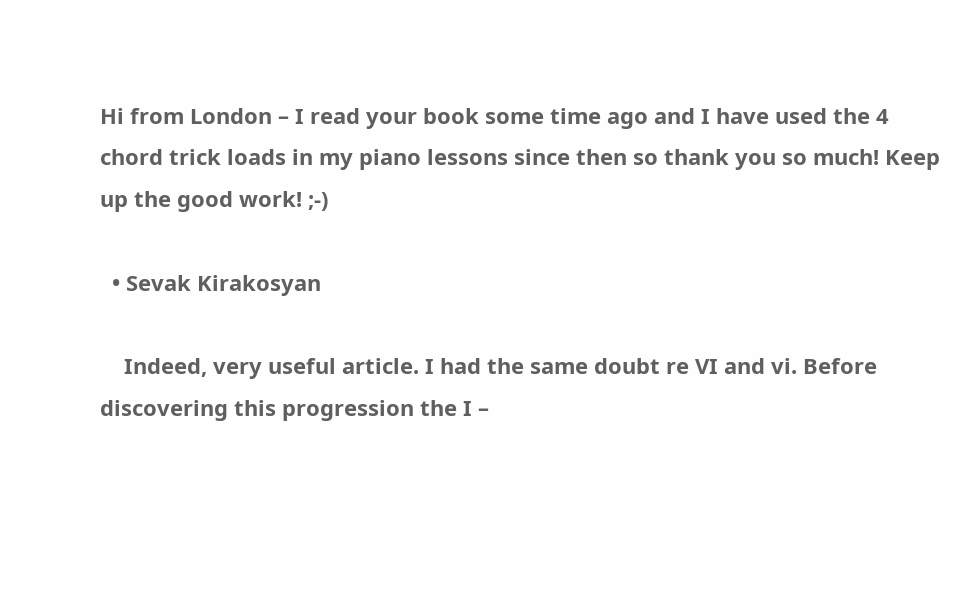Hi from London – I read your book some time ago and I have used the 4 chord trick loads in my piano lessons since then so thank you so much! Keep up the good work! ;-)

  • Sevak Kirakosyan

    Indeed, very useful article. I had the same doubt re VI and vi. Before discovering this progression the I –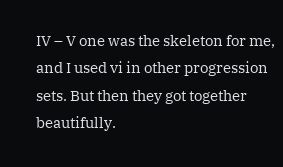IV – V one was the skeleton for me, and I used vi in other progression sets. But then they got together beautifully.